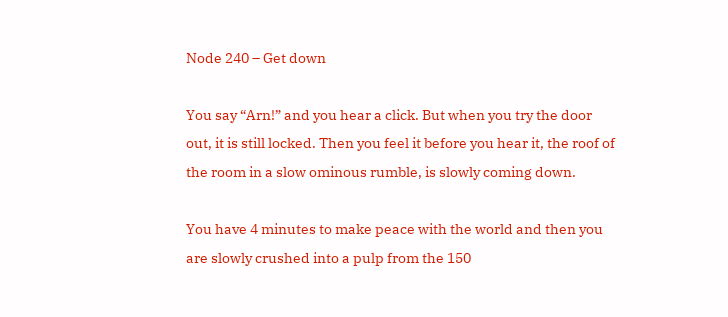Node 240 – Get down

You say “Arn!” and you hear a click. But when you try the door out, it is still locked. Then you feel it before you hear it, the roof of the room in a slow ominous rumble, is slowly coming down.

You have 4 minutes to make peace with the world and then you are slowly crushed into a pulp from the 150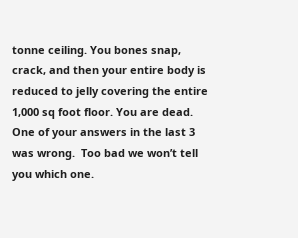tonne ceiling. You bones snap, crack, and then your entire body is reduced to jelly covering the entire 1,000 sq foot floor. You are dead.  One of your answers in the last 3 was wrong.  Too bad we won’t tell you which one.